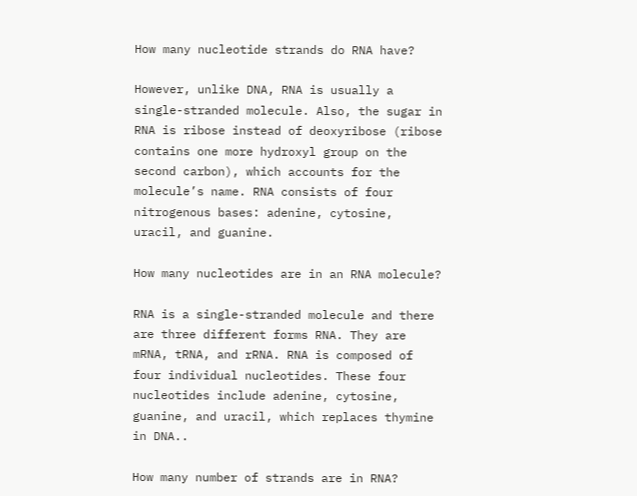How many nucleotide strands do RNA have?

However, unlike DNA, RNA is usually a single-stranded molecule. Also, the sugar in RNA is ribose instead of deoxyribose (ribose contains one more hydroxyl group on the second carbon), which accounts for the molecule’s name. RNA consists of four nitrogenous bases: adenine, cytosine, uracil, and guanine.

How many nucleotides are in an RNA molecule?

RNA is a single-stranded molecule and there are three different forms RNA. They are mRNA, tRNA, and rRNA. RNA is composed of four individual nucleotides. These four nucleotides include adenine, cytosine, guanine, and uracil, which replaces thymine in DNA..

How many number of strands are in RNA?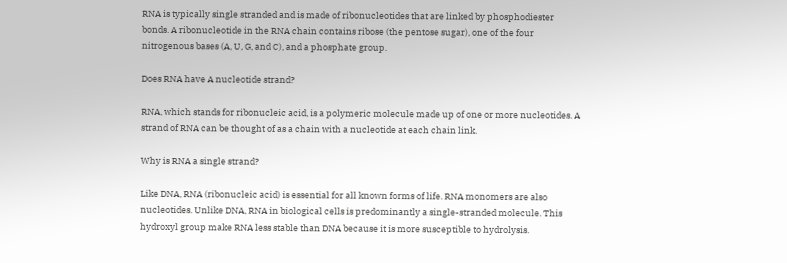RNA is typically single stranded and is made of ribonucleotides that are linked by phosphodiester bonds. A ribonucleotide in the RNA chain contains ribose (the pentose sugar), one of the four nitrogenous bases (A, U, G, and C), and a phosphate group.

Does RNA have A nucleotide strand?

RNA, which stands for ribonucleic acid, is a polymeric molecule made up of one or more nucleotides. A strand of RNA can be thought of as a chain with a nucleotide at each chain link.

Why is RNA a single strand?

Like DNA, RNA (ribonucleic acid) is essential for all known forms of life. RNA monomers are also nucleotides. Unlike DNA, RNA in biological cells is predominantly a single-stranded molecule. This hydroxyl group make RNA less stable than DNA because it is more susceptible to hydrolysis.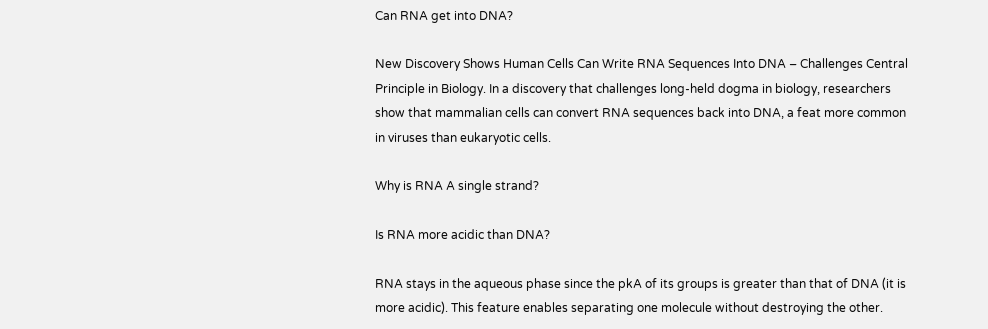Can RNA get into DNA?

New Discovery Shows Human Cells Can Write RNA Sequences Into DNA – Challenges Central Principle in Biology. In a discovery that challenges long-held dogma in biology, researchers show that mammalian cells can convert RNA sequences back into DNA, a feat more common in viruses than eukaryotic cells.

Why is RNA A single strand?

Is RNA more acidic than DNA?

RNA stays in the aqueous phase since the pkA of its groups is greater than that of DNA (it is more acidic). This feature enables separating one molecule without destroying the other.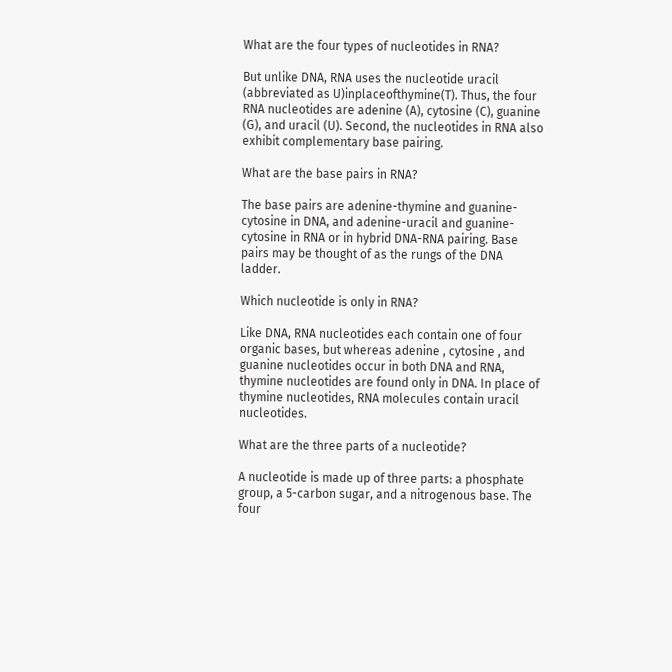What are the four types of nucleotides in RNA?

But unlike DNA, RNA uses the nucleotide uracil (abbreviated as U)inplaceofthymine(T). Thus, the four RNA nucleotides are adenine (A), cytosine (C), guanine (G), and uracil (U). Second, the nucleotides in RNA also exhibit complementary base pairing.

What are the base pairs in RNA?

The base pairs are adenine-thymine and guanine-cytosine in DNA, and adenine-uracil and guanine-cytosine in RNA or in hybrid DNA-RNA pairing. Base pairs may be thought of as the rungs of the DNA ladder.

Which nucleotide is only in RNA?

Like DNA, RNA nucleotides each contain one of four organic bases, but whereas adenine , cytosine , and guanine nucleotides occur in both DNA and RNA, thymine nucleotides are found only in DNA. In place of thymine nucleotides, RNA molecules contain uracil nucleotides.

What are the three parts of a nucleotide?

A nucleotide is made up of three parts: a phosphate group, a 5-carbon sugar, and a nitrogenous base. The four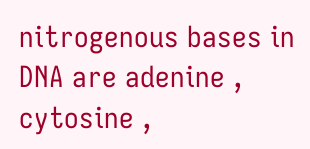nitrogenous bases in DNA are adenine , cytosine ,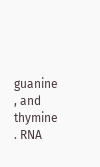guanine , and thymine . RNA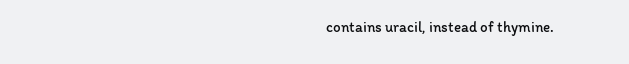contains uracil, instead of thymine.